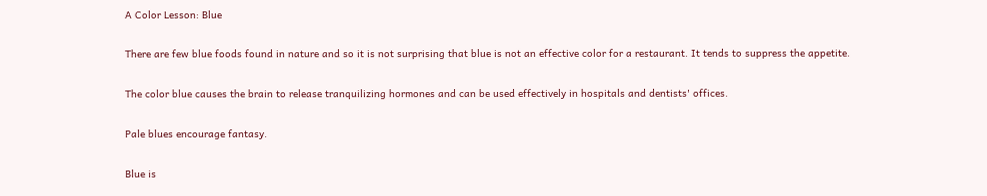A Color Lesson: Blue

There are few blue foods found in nature and so it is not surprising that blue is not an effective color for a restaurant. It tends to suppress the appetite.

The color blue causes the brain to release tranquilizing hormones and can be used effectively in hospitals and dentists' offices.

Pale blues encourage fantasy.

Blue is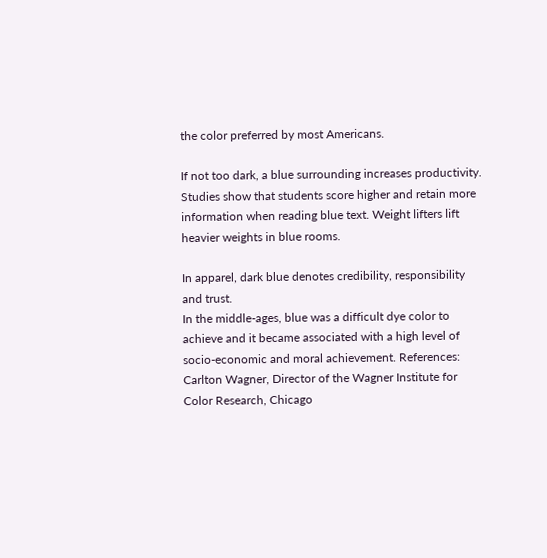the color preferred by most Americans.

If not too dark, a blue surrounding increases productivity. Studies show that students score higher and retain more information when reading blue text. Weight lifters lift heavier weights in blue rooms.

In apparel, dark blue denotes credibility, responsibility and trust.
In the middle-ages, blue was a difficult dye color to achieve and it became associated with a high level of socio-economic and moral achievement. References: Carlton Wagner, Director of the Wagner Institute for Color Research, Chicago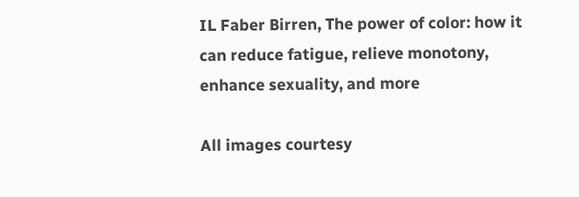IL Faber Birren, The power of color: how it can reduce fatigue, relieve monotony, enhance sexuality, and more

All images courtesy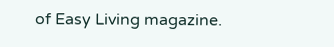of Easy Living magazine.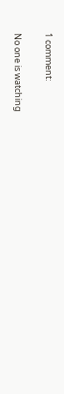1 comment:

No one is watching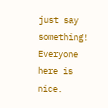just say something! Everyone here is nice.